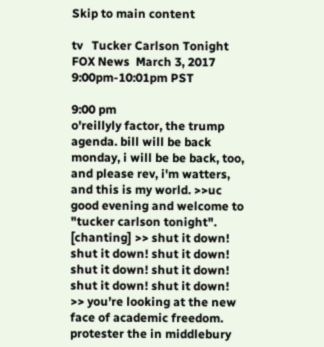Skip to main content

tv   Tucker Carlson Tonight  FOX News  March 3, 2017 9:00pm-10:01pm PST

9:00 pm
o'reillyly factor, the trump agenda. bill will be back monday, i will be be back, too, and please rev, i'm watters, and this is my world. >>uc good evening and welcome to "tucker carlson tonight". [chanting] >> shut it down! shut it down! shut it down! shut it down! shut it down! shut it down! shut it down! >> you're looking at the new face of academic freedom. protester the in middlebury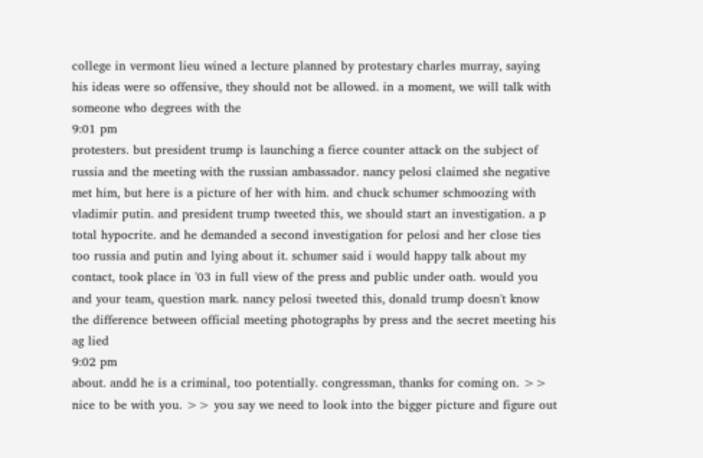college in vermont lieu wined a lecture planned by protestary charles murray, saying his ideas were so offensive, they should not be allowed. in a moment, we will talk with someone who degrees with the
9:01 pm
protesters. but president trump is launching a fierce counter attack on the subject of russia and the meeting with the russian ambassador. nancy pelosi claimed she negative met him, but here is a picture of her with him. and chuck schumer schmoozing with vladimir putin. and president trump tweeted this, we should start an investigation. a p total hypocrite. and he demanded a second investigation for pelosi and her close ties too russia and putin and lying about it. schumer said i would happy talk about my contact, took place in '03 in full view of the press and public under oath. would you and your team, question mark. nancy pelosi tweeted this, donald trump doesn't know the difference between official meeting photographs by press and the secret meeting his ag lied
9:02 pm
about. andd he is a criminal, too potentially. congressman, thanks for coming on. >> nice to be with you. >> you say we need to look into the bigger picture and figure out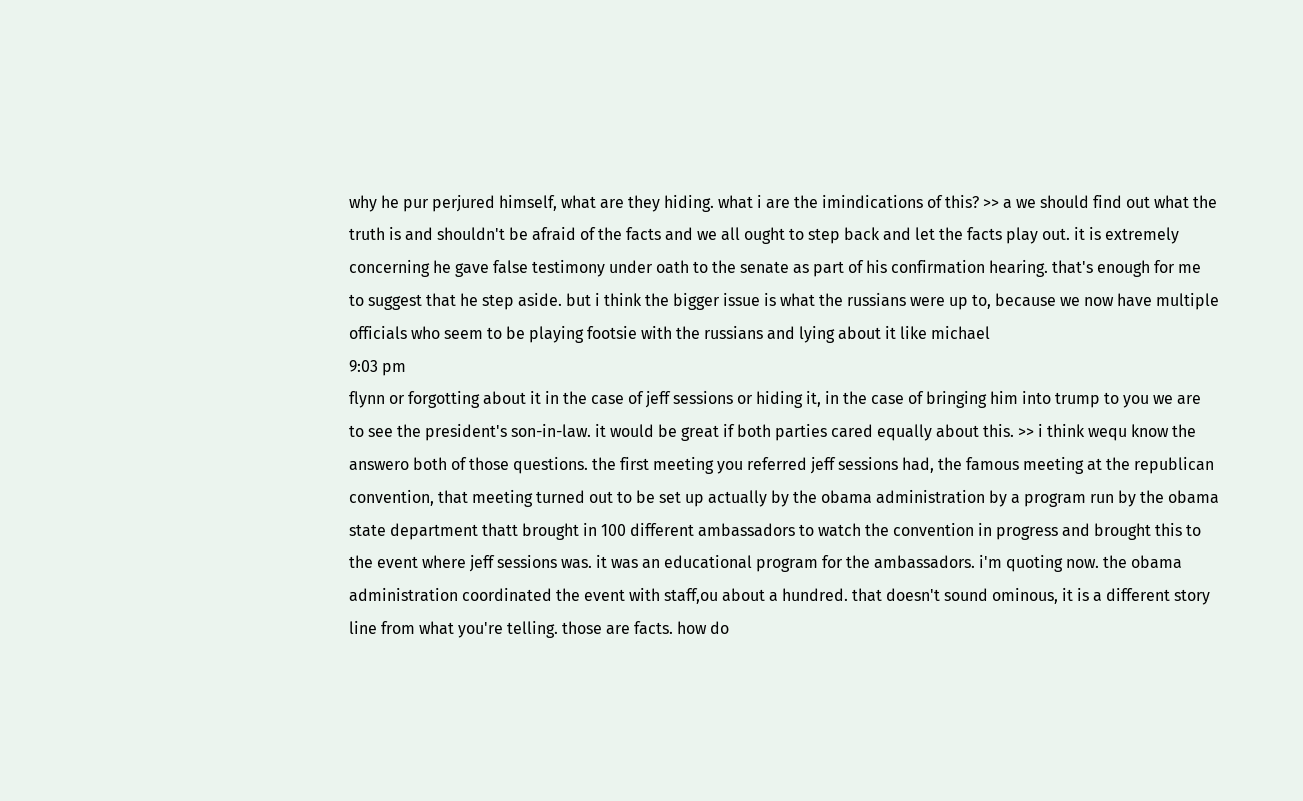why he pur perjured himself, what are they hiding. what i are the imindications of this? >> a we should find out what the truth is and shouldn't be afraid of the facts and we all ought to step back and let the facts play out. it is extremely concerning he gave false testimony under oath to the senate as part of his confirmation hearing. that's enough for me to suggest that he step aside. but i think the bigger issue is what the russians were up to, because we now have multiple officials who seem to be playing footsie with the russians and lying about it like michael
9:03 pm
flynn or forgotting about it in the case of jeff sessions or hiding it, in the case of bringing him into trump to you we are to see the president's son-in-law. it would be great if both parties cared equally about this. >> i think wequ know the answero both of those questions. the first meeting you referred jeff sessions had, the famous meeting at the republican convention, that meeting turned out to be set up actually by the obama administration by a program run by the obama state department thatt brought in 100 different ambassadors to watch the convention in progress and brought this to the event where jeff sessions was. it was an educational program for the ambassadors. i'm quoting now. the obama administration coordinated the event with staff,ou about a hundred. that doesn't sound ominous, it is a different story line from what you're telling. those are facts. how do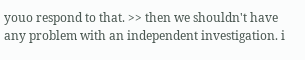youo respond to that. >> then we shouldn't have any problem with an independent investigation. i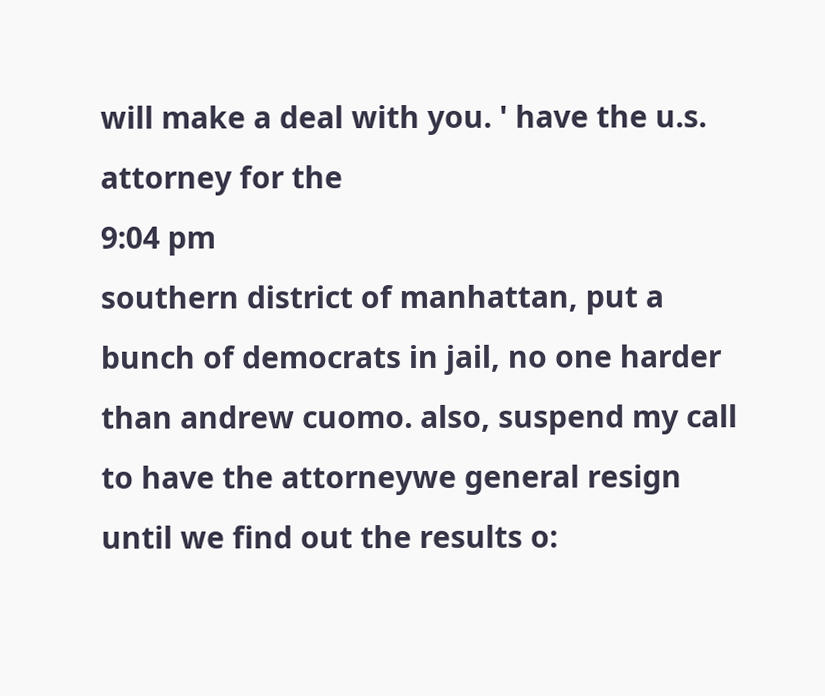will make a deal with you. ' have the u.s. attorney for the
9:04 pm
southern district of manhattan, put a bunch of democrats in jail, no one harder than andrew cuomo. also, suspend my call to have the attorneywe general resign until we find out the results o: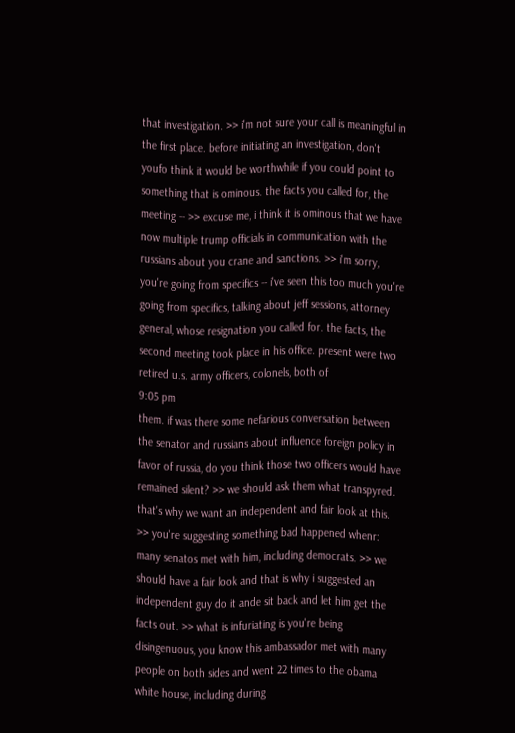that investigation. >> i'm not sure your call is meaningful in the first place. before initiating an investigation, don't youfo think it would be worthwhile if you could point to something that is ominous. the facts you called for, the meeting -- >> excuse me, i think it is ominous that we have now multiple trump officials in communication with the russians about you crane and sanctions. >> i'm sorry, you're going from specifics -- i've seen this too much you're going from specifics, talking about jeff sessions, attorney general, whose resignation you called for. the facts, the second meeting took place in his office. present were two retired u.s. army officers, colonels, both of
9:05 pm
them. if was there some nefarious conversation between the senator and russians about influence foreign policy in favor of russia, do you think those two officers would have remained silent? >> we should ask them what transpyred. that's why we want an independent and fair look at this. >> you're suggesting something bad happened whenr: many senatos met with him, including democrats. >> we should have a fair look and that is why i suggested an independent guy do it ande sit back and let him get the facts out. >> what is infuriating is you're being disingenuous, you know this ambassador met with many people on both sides and went 22 times to the obama white house, including during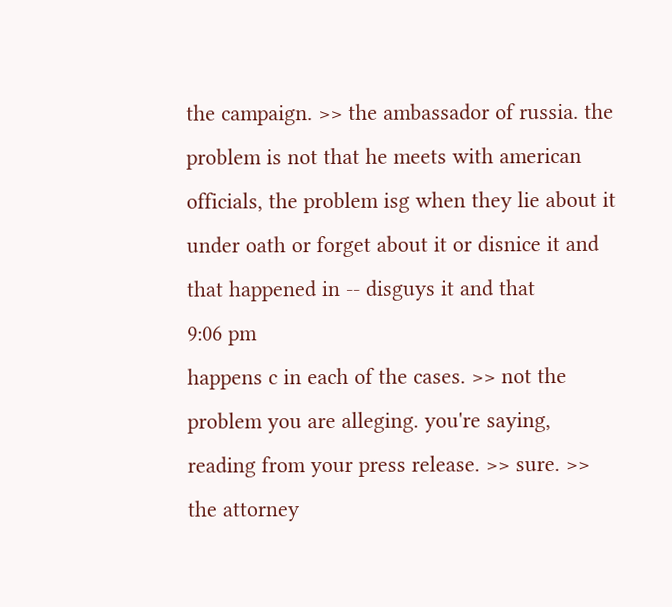the campaign. >> the ambassador of russia. the problem is not that he meets with american officials, the problem isg when they lie about it under oath or forget about it or disnice it and that happened in -- disguys it and that
9:06 pm
happens c in each of the cases. >> not the problem you are alleging. you're saying, reading from your press release. >> sure. >> the attorney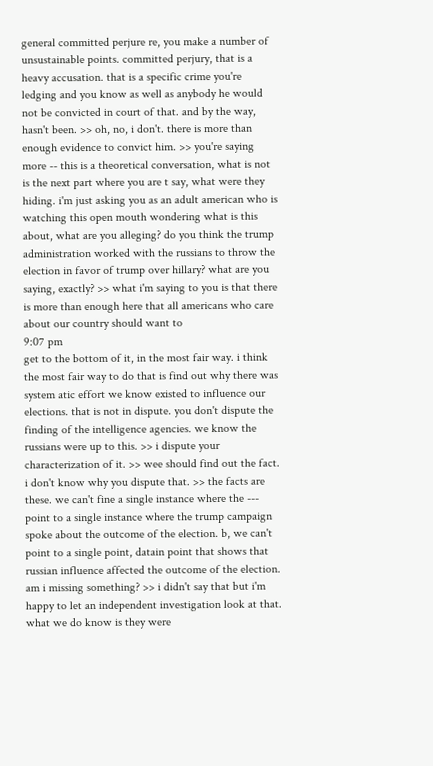general committed perjure re, you make a number of unsustainable points. committed perjury, that is a heavy accusation. that is a specific crime you're ledging and you know as well as anybody he would not be convicted in court of that. and by the way, hasn't been. >> oh, no, i don't. there is more than enough evidence to convict him. >> you're saying more -- this is a theoretical conversation, what is not is the next part where you are t say, what were they hiding. i'm just asking you as an adult american who is watching this open mouth wondering what is this about, what are you alleging? do you think the trump administration worked with the russians to throw the election in favor of trump over hillary? what are you saying, exactly? >> what i'm saying to you is that there is more than enough here that all americans who care about our country should want to
9:07 pm
get to the bottom of it, in the most fair way. i think the most fair way to do that is find out why there was system atic effort we know existed to influence our elections. that is not in dispute. you don't dispute the finding of the intelligence agencies. we know the russians were up to this. >> i dispute your characterization of it. >> wee should find out the fact. i don't know why you dispute that. >> the facts are these. we can't fine a single instance where the --- point to a single instance where the trump campaign spoke about the outcome of the election. b, we can't point to a single point, datain point that shows that russian influence affected the outcome of the election. am i missing something? >> i didn't say that but i'm happy to let an independent investigation look at that. what we do know is they were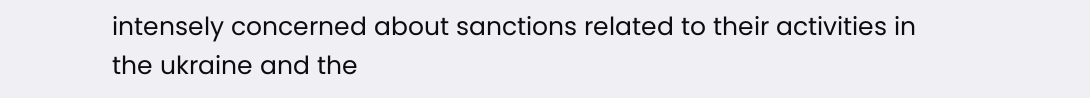intensely concerned about sanctions related to their activities in the ukraine and the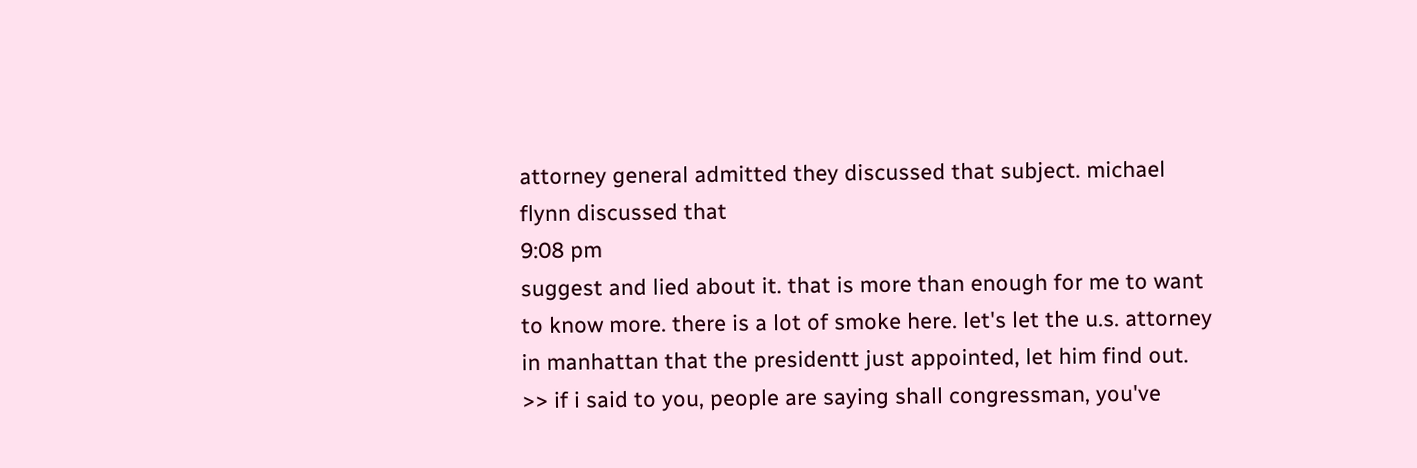attorney general admitted they discussed that subject. michael flynn discussed that
9:08 pm
suggest and lied about it. that is more than enough for me to want to know more. there is a lot of smoke here. let's let the u.s. attorney in manhattan that the presidentt just appointed, let him find out. >> if i said to you, people are saying shall congressman, you've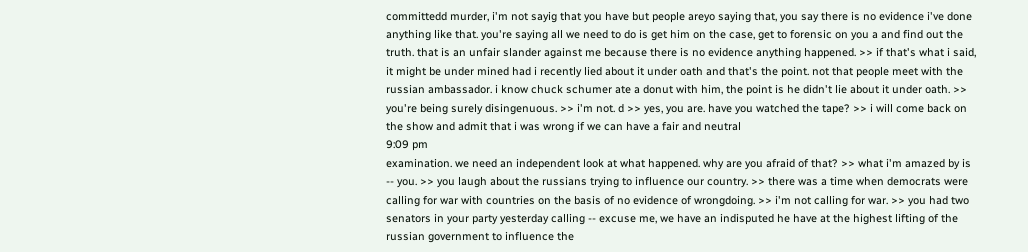committedd murder, i'm not sayig that you have but people areyo saying that, you say there is no evidence i've done anything like that. you're saying all we need to do is get him on the case, get to forensic on you a and find out the truth. that is an unfair slander against me because there is no evidence anything happened. >> if that's what i said, it might be under mined had i recently lied about it under oath and that's the point. not that people meet with the russian ambassador. i know chuck schumer ate a donut with him, the point is he didn't lie about it under oath. >> you're being surely disingenuous. >> i'm not. d >> yes, you are. have you watched the tape? >> i will come back on the show and admit that i was wrong if we can have a fair and neutral
9:09 pm
examination. we need an independent look at what happened. why are you afraid of that? >> what i'm amazed by is -- you. >> you laugh about the russians trying to influence our country. >> there was a time when democrats were calling for war with countries on the basis of no evidence of wrongdoing. >> i'm not calling for war. >> you had two senators in your party yesterday calling -- excuse me, we have an indisputed he have at the highest lifting of the russian government to influence the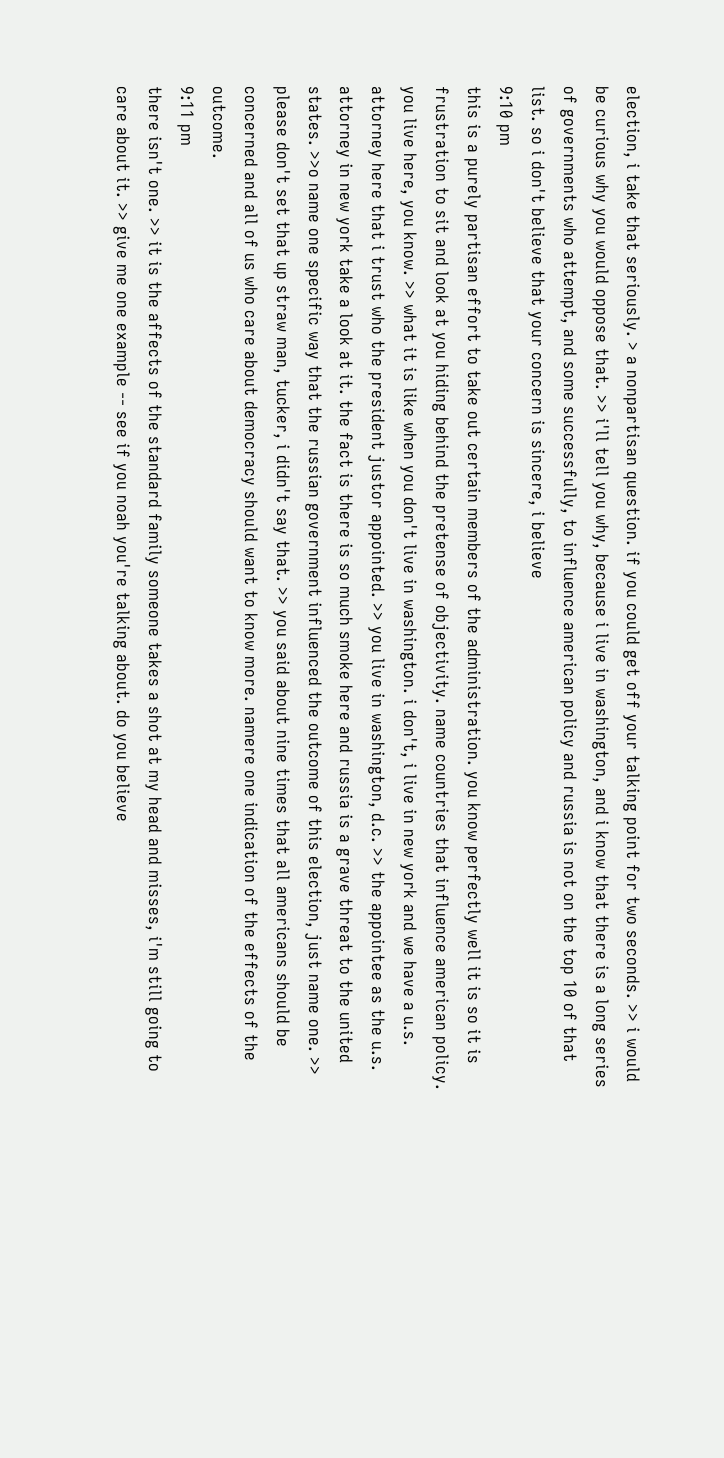election, i take that seriously. > a nonpartisan question. if you could get off your talking point for two seconds. >> i would be curious why you would oppose that. >> i'll tell you why, because i live in washington, and i know that there is a long series of governments who attempt, and some successfully, to influence american policy and russia is not on the top 10 of that list. so i don't believe that your concern is sincere, i believe
9:10 pm
this is a purely partisan effort to take out certain members of the administration. you know perfectly well it is so it is frustration to sit and look at you hiding behind the pretense of objectivity. name countries that influence american policy. you live here, you know. >> what it is like when you don't live in washington. i don't, i live in new york and we have a u.s. attorney here that i trust who the president justor appointed. >> you live in washington, d.c. >> the appointee as the u.s. attorney in new york take a look at it. the fact is there is so much smoke here and russia is a grave threat to the united states. >>o name one specific way that the russian government influenced the outcome of this election, just name one. >> please don't set that up straw man, tucker, i didn't say that. >> you said about nine times that all americans should be concerned and all of us who care about democracy should want to know more. namere one indication of the effects of the outcome.
9:11 pm
there isn't one. >> it is the affects of the standard family someone takes a shot at my head and misses, i'm still going to care about it. >> give me one example -- see if you noah you're talking about. do you believe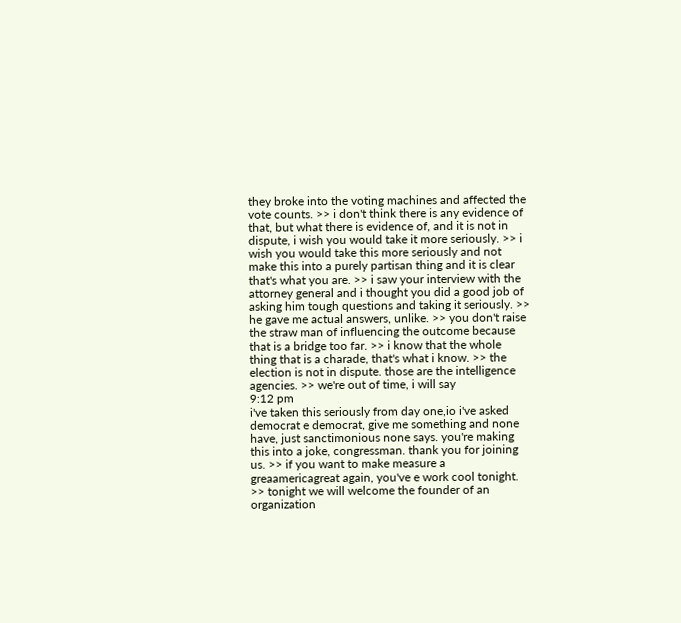they broke into the voting machines and affected the vote counts. >> i don't think there is any evidence of that, but what there is evidence of, and it is not in dispute, i wish you would take it more seriously. >> i wish you would take this more seriously and not make this into a purely partisan thing and it is clear that's what you are. >> i saw your interview with the attorney general and i thought you did a good job of asking him tough questions and taking it seriously. >> he gave me actual answers, unlike. >> you don't raise the straw man of influencing the outcome because that is a bridge too far. >> i know that the whole thing that is a charade, that's what i know. >> the election is not in dispute. those are the intelligence agencies. >> we're out of time, i will say
9:12 pm
i've taken this seriously from day one,io i've asked democrat e democrat, give me something and none have, just sanctimonious none says. you're making this into a joke, congressman. thank you for joining us. >> if you want to make measure a greaamericagreat again, you've e work cool tonight. >> tonight we will welcome the founder of an organization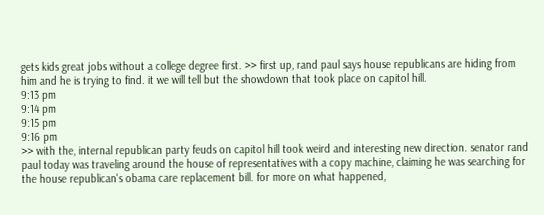gets kids great jobs without a college degree first. >> first up, rand paul says house republicans are hiding from him and he is trying to find. it we will tell but the showdown that took place on capitol hill.
9:13 pm
9:14 pm
9:15 pm
9:16 pm
>> with the, internal republican party feuds on capitol hill took weird and interesting new direction. senator rand paul today was traveling around the house of representatives with a copy machine, claiming he was searching for the house republican's obama care replacement bill. for more on what happened,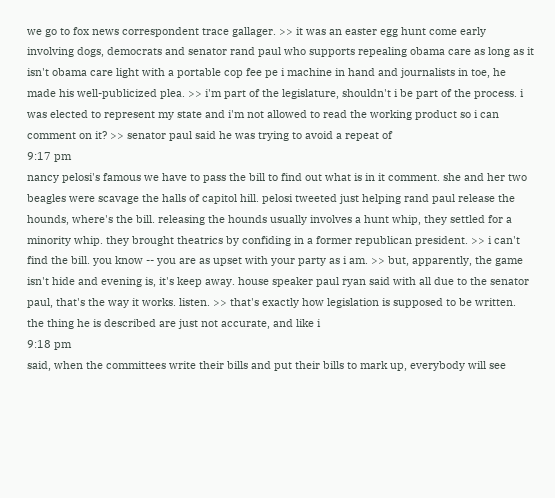we go to fox news correspondent trace gallager. >> it was an easter egg hunt come early involving dogs, democrats and senator rand paul who supports repealing obama care as long as it isn't obama care light with a portable cop fee pe i machine in hand and journalists in toe, he made his well-publicized plea. >> i'm part of the legislature, shouldn't i be part of the process. i was elected to represent my state and i'm not allowed to read the working product so i can comment on it? >> senator paul said he was trying to avoid a repeat of
9:17 pm
nancy pelosi's famous we have to pass the bill to find out what is in it comment. she and her two beagles were scavage the halls of capitol hill. pelosi tweeted just helping rand paul release the hounds, where's the bill. releasing the hounds usually involves a hunt whip, they settled for a minority whip. they brought theatrics by confiding in a former republican president. >> i can't find the bill. you know -- you are as upset with your party as i am. >> but, apparently, the game isn't hide and evening is, it's keep away. house speaker paul ryan said with all due to the senator paul, that's the way it works. listen. >> that's exactly how legislation is supposed to be written. the thing he is described are just not accurate, and like i
9:18 pm
said, when the committees write their bills and put their bills to mark up, everybody will see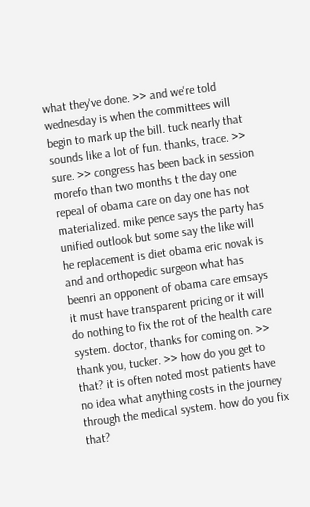what they've done. >> and we're told wednesday is when the committees will begin to mark up the bill. tuck nearly that sounds like a lot of fun. thanks, trace. >> sure. >> congress has been back in session morefo than two months t the day one repeal of obama care on day one has not materialized. mike pence says the party has unified outlook but some say the like will he replacement is diet obama eric novak is and and orthopedic surgeon what has beenri an opponent of obama care emsays it must have transparent pricing or it will do nothing to fix the rot of the health care system. doctor, thanks for coming on. >> thank you, tucker. >> how do you get to that? it is often noted most patients have no idea what anything costs in the journey through the medical system. how do you fix that?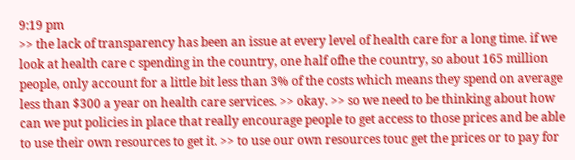9:19 pm
>> the lack of transparency has been an issue at every level of health care for a long time. if we look at health care c spending in the country, one half ofhe the country, so about 165 million people, only account for a little bit less than 3% of the costs which means they spend on average less than $300 a year on health care services. >> okay. >> so we need to be thinking about how can we put policies in place that really encourage people to get access to those prices and be able to use their own resources to get it. >> to use our own resources touc get the prices or to pay for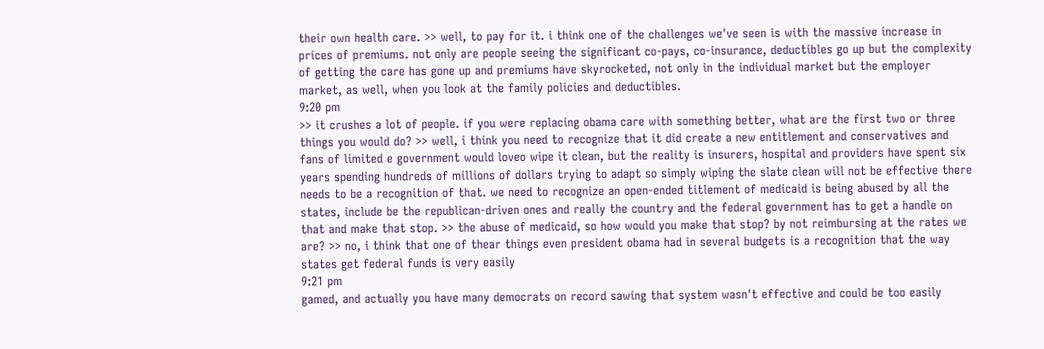their own health care. >> well, to pay for it. i think one of the challenges we've seen is with the massive increase in prices of premiums. not only are people seeing the significant co-pays, co-insurance, deductibles go up but the complexity of getting the care has gone up and premiums have skyrocketed, not only in the individual market but the employer market, as well, when you look at the family policies and deductibles.
9:20 pm
>> it crushes a lot of people. if you were replacing obama care with something better, what are the first two or three things you would do? >> well, i think you need to recognize that it did create a new entitlement and conservatives and fans of limited e government would loveo wipe it clean, but the reality is insurers, hospital and providers have spent six years spending hundreds of millions of dollars trying to adapt so simply wiping the slate clean will not be effective there needs to be a recognition of that. we need to recognize an open-ended titlement of medicaid is being abused by all the states, include be the republican-driven ones and really the country and the federal government has to get a handle on that and make that stop. >> the abuse of medicaid, so how would you make that stop? by not reimbursing at the rates we are? >> no, i think that one of thear things even president obama had in several budgets is a recognition that the way states get federal funds is very easily
9:21 pm
gamed, and actually you have many democrats on record sawing that system wasn't effective and could be too easily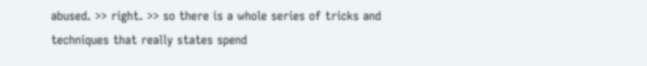abused. >> right. >> so there is a whole series of tricks and techniques that really states spend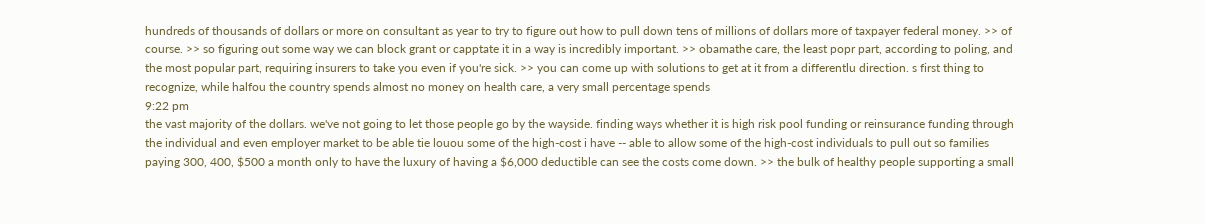hundreds of thousands of dollars or more on consultant as year to try to figure out how to pull down tens of millions of dollars more of taxpayer federal money. >> of course. >> so figuring out some way we can block grant or capptate it in a way is incredibly important. >> obamathe care, the least popr part, according to poling, and the most popular part, requiring insurers to take you even if you're sick. >> you can come up with solutions to get at it from a differentlu direction. s first thing to recognize, while halfou the country spends almost no money on health care, a very small percentage spends
9:22 pm
the vast majority of the dollars. we've not going to let those people go by the wayside. finding ways whether it is high risk pool funding or reinsurance funding through the individual and even employer market to be able tie louou some of the high-cost i have -- able to allow some of the high-cost individuals to pull out so families paying 300, 400, $500 a month only to have the luxury of having a $6,000 deductible can see the costs come down. >> the bulk of healthy people supporting a small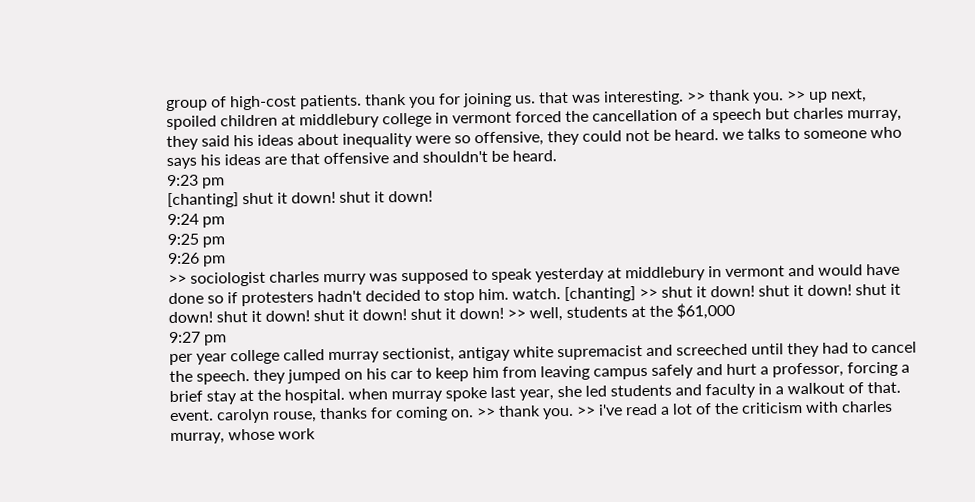group of high-cost patients. thank you for joining us. that was interesting. >> thank you. >> up next, spoiled children at middlebury college in vermont forced the cancellation of a speech but charles murray, they said his ideas about inequality were so offensive, they could not be heard. we talks to someone who says his ideas are that offensive and shouldn't be heard.
9:23 pm
[chanting] shut it down! shut it down!
9:24 pm
9:25 pm
9:26 pm
>> sociologist charles murry was supposed to speak yesterday at middlebury in vermont and would have done so if protesters hadn't decided to stop him. watch. [chanting] >> shut it down! shut it down! shut it down! shut it down! shut it down! shut it down! >> well, students at the $61,000
9:27 pm
per year college called murray sectionist, antigay white supremacist and screeched until they had to cancel the speech. they jumped on his car to keep him from leaving campus safely and hurt a professor, forcing a brief stay at the hospital. when murray spoke last year, she led students and faculty in a walkout of that. event. carolyn rouse, thanks for coming on. >> thank you. >> i've read a lot of the criticism with charles murray, whose work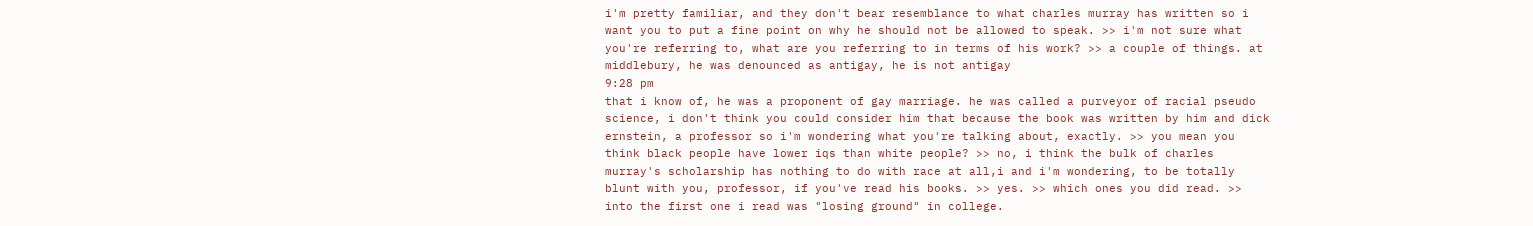i'm pretty familiar, and they don't bear resemblance to what charles murray has written so i want you to put a fine point on why he should not be allowed to speak. >> i'm not sure what you're referring to, what are you referring to in terms of his work? >> a couple of things. at middlebury, he was denounced as antigay, he is not antigay
9:28 pm
that i know of, he was a proponent of gay marriage. he was called a purveyor of racial pseudo science, i don't think you could consider him that because the book was written by him and dick ernstein, a professor so i'm wondering what you're talking about, exactly. >> you mean you think black people have lower iqs than white people? >> no, i think the bulk of charles murray's scholarship has nothing to do with race at all,i and i'm wondering, to be totally blunt with you, professor, if you've read his books. >> yes. >> which ones you did read. >> into the first one i read was "losing ground" in college.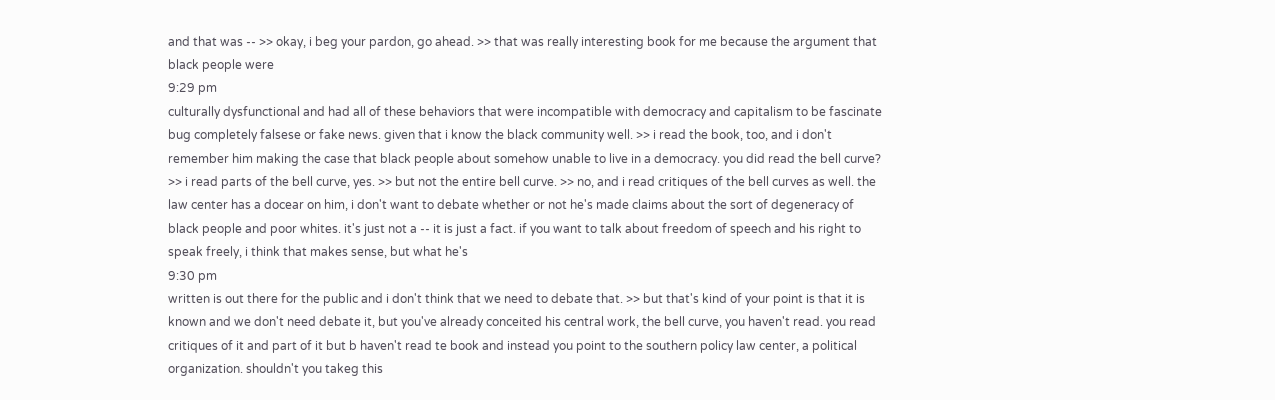and that was -- >> okay, i beg your pardon, go ahead. >> that was really interesting book for me because the argument that black people were
9:29 pm
culturally dysfunctional and had all of these behaviors that were incompatible with democracy and capitalism to be fascinate bug completely falsese or fake news. given that i know the black community well. >> i read the book, too, and i don't remember him making the case that black people about somehow unable to live in a democracy. you did read the bell curve? >> i read parts of the bell curve, yes. >> but not the entire bell curve. >> no, and i read critiques of the bell curves as well. the law center has a docear on him, i don't want to debate whether or not he's made claims about the sort of degeneracy of black people and poor whites. it's just not a -- it is just a fact. if you want to talk about freedom of speech and his right to speak freely, i think that makes sense, but what he's
9:30 pm
written is out there for the public and i don't think that we need to debate that. >> but that's kind of your point is that it is known and we don't need debate it, but you've already conceited his central work, the bell curve, you haven't read. you read critiques of it and part of it but b haven't read te book and instead you point to the southern policy law center, a political organization. shouldn't you takeg this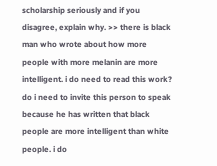scholarship seriously and if you disagree, explain why. >> there is black man who wrote about how more people with more melanin are more intelligent. i do need to read this work? do i need to invite this person to speak because he has written that black people are more intelligent than white people. i do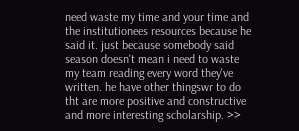need waste my time and your time and the institutionees resources because he said it. just because somebody said season doesn't mean i need to waste my team reading every word they've written. he have other thingswr to do tht are more positive and constructive and more interesting scholarship. >>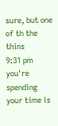sure, but one of th the thins
9:31 pm
you're spending your time is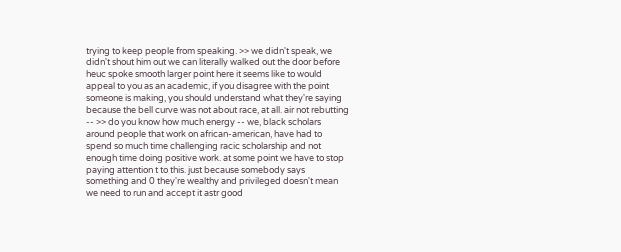trying to keep people from speaking. >> we didn't speak, we didn't shout him out we can literally walked out the door before heuc spoke smooth larger point here it seems like to would appeal to you as an academic, if you disagree with the point someone is making, you should understand what they're saying because the bell curve was not about race, at all. air not rebutting -- >> do you know how much energy -- we, black scholars around people that work on african-american, have had to spend so much time challenging racic scholarship and not enough time doing positive work. at some point we have to stop paying attention t to this. just because somebody says something and 0 they're wealthy and privileged doesn't mean we need to run and accept it astr good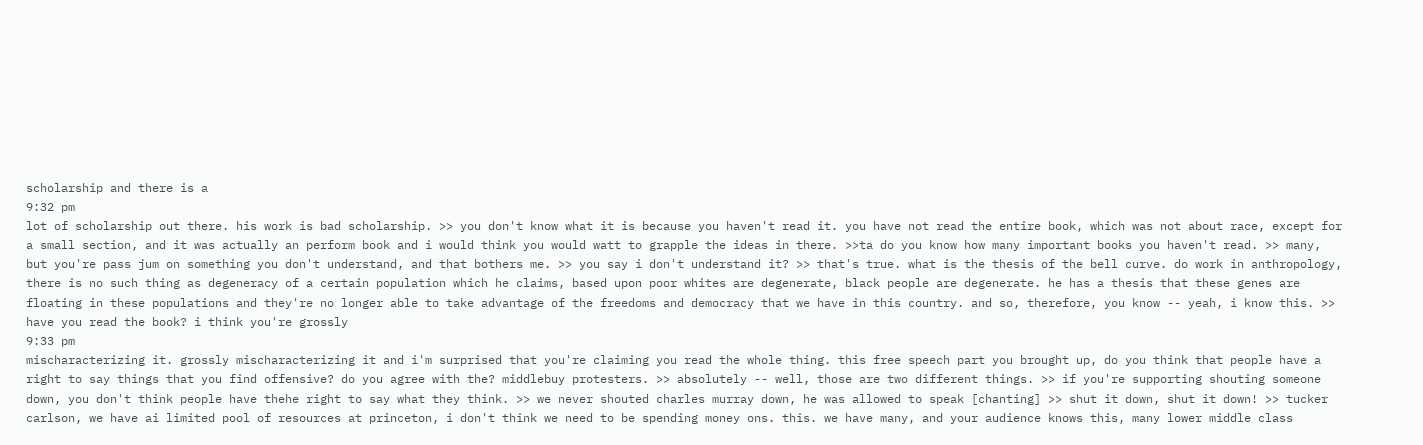scholarship and there is a
9:32 pm
lot of scholarship out there. his work is bad scholarship. >> you don't know what it is because you haven't read it. you have not read the entire book, which was not about race, except for a small section, and it was actually an perform book and i would think you would watt to grapple the ideas in there. >>ta do you know how many important books you haven't read. >> many, but you're pass jum on something you don't understand, and that bothers me. >> you say i don't understand it? >> that's true. what is the thesis of the bell curve. do work in anthropology, there is no such thing as degeneracy of a certain population which he claims, based upon poor whites are degenerate, black people are degenerate. he has a thesis that these genes are floating in these populations and they're no longer able to take advantage of the freedoms and democracy that we have in this country. and so, therefore, you know -- yeah, i know this. >> have you read the book? i think you're grossly
9:33 pm
mischaracterizing it. grossly mischaracterizing it and i'm surprised that you're claiming you read the whole thing. this free speech part you brought up, do you think that people have a right to say things that you find offensive? do you agree with the? middlebuy protesters. >> absolutely -- well, those are two different things. >> if you're supporting shouting someone down, you don't think people have thehe right to say what they think. >> we never shouted charles murray down, he was allowed to speak [chanting] >> shut it down, shut it down! >> tucker carlson, we have ai limited pool of resources at princeton, i don't think we need to be spending money ons. this. we have many, and your audience knows this, many lower middle class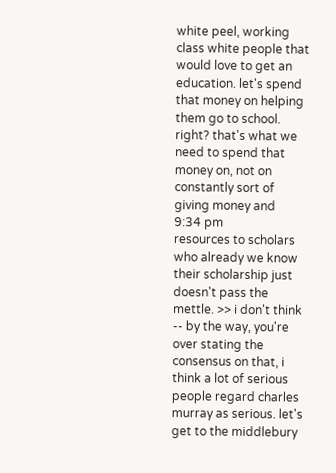white peel, working class white people that would love to get an education. let's spend that money on helping them go to school. right? that's what we need to spend that money on, not on constantly sort of giving money and
9:34 pm
resources to scholars who already we know their scholarship just doesn't pass the mettle. >> i don't think -- by the way, you're over stating the consensus on that, i think a lot of serious people regard charles murray as serious. let's get to the middlebury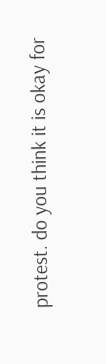protest. do you think it is okay for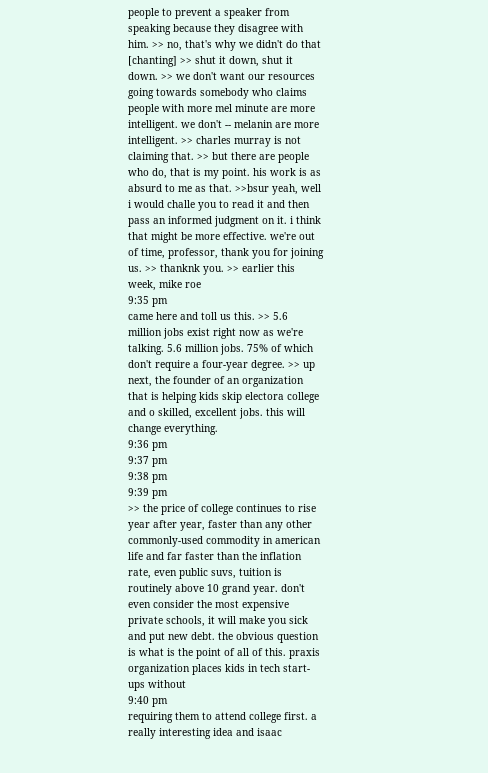people to prevent a speaker from speaking because they disagree with him. >> no, that's why we didn't do that [chanting] >> shut it down, shut it down. >> we don't want our resources going towards somebody who claims people with more mel minute are more intelligent. we don't -- melanin are more intelligent. >> charles murray is not claiming that. >> but there are people who do, that is my point. his work is as absurd to me as that. >>bsur yeah, well i would challe you to read it and then pass an informed judgment on it. i think that might be more effective. we're out of time, professor, thank you for joining us. >> thanknk you. >> earlier this week, mike roe
9:35 pm
came here and toll us this. >> 5.6 million jobs exist right now as we're talking. 5.6 million jobs. 75% of which don't require a four-year degree. >> up next, the founder of an organization that is helping kids skip electora college and o skilled, excellent jobs. this will change everything.
9:36 pm
9:37 pm
9:38 pm
9:39 pm
>> the price of college continues to rise year after year, faster than any other commonly-used commodity in american life and far faster than the inflation rate, even public suvs, tuition is routinely above 10 grand year. don't even consider the most expensive private schools, it will make you sick and put new debt. the obvious question is what is the point of all of this. praxis organization places kids in tech start-ups without
9:40 pm
requiring them to attend college first. a really interesting idea and isaac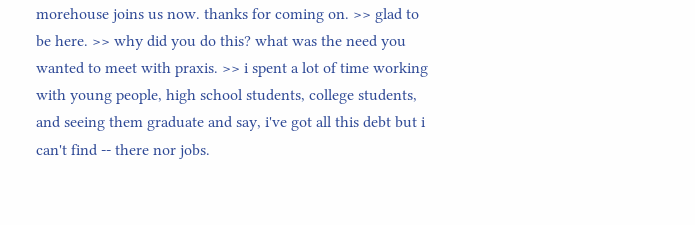morehouse joins us now. thanks for coming on. >> glad to be here. >> why did you do this? what was the need you wanted to meet with praxis. >> i spent a lot of time working with young people, high school students, college students, and seeing them graduate and say, i've got all this debt but i can't find -- there nor jobs.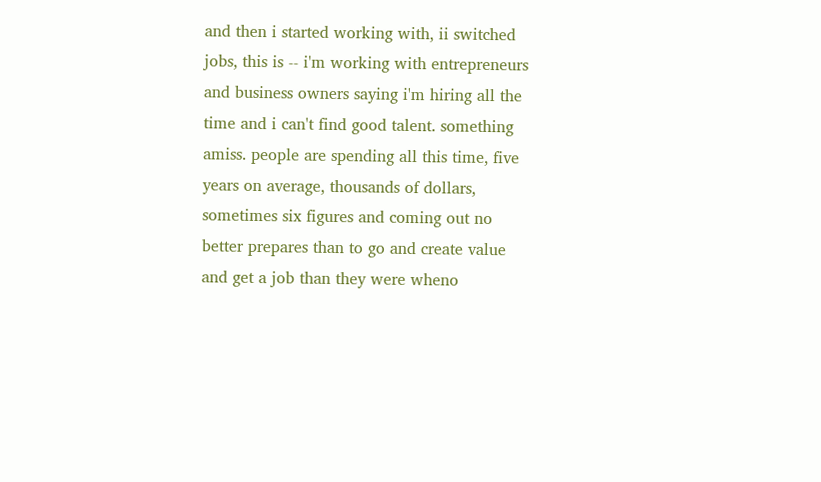and then i started working with, ii switched jobs, this is -- i'm working with entrepreneurs and business owners saying i'm hiring all the time and i can't find good talent. something amiss. people are spending all this time, five years on average, thousands of dollars, sometimes six figures and coming out no better prepares than to go and create value and get a job than they were wheno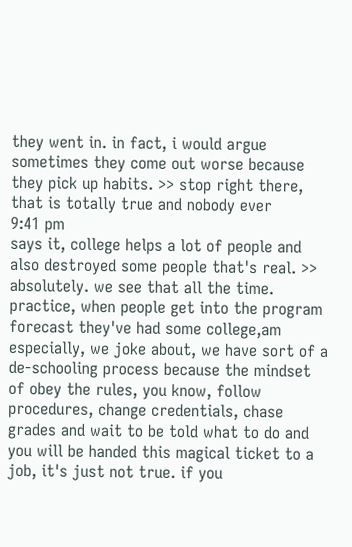they went in. in fact, i would argue sometimes they come out worse because they pick up habits. >> stop right there, that is totally true and nobody ever
9:41 pm
says it, college helps a lot of people and also destroyed some people that's real. >> absolutely. we see that all the time. practice, when people get into the program forecast they've had some college,am especially, we joke about, we have sort of a de-schooling process because the mindset of obey the rules, you know, follow procedures, change credentials, chase grades and wait to be told what to do and you will be handed this magical ticket to a job, it's just not true. if you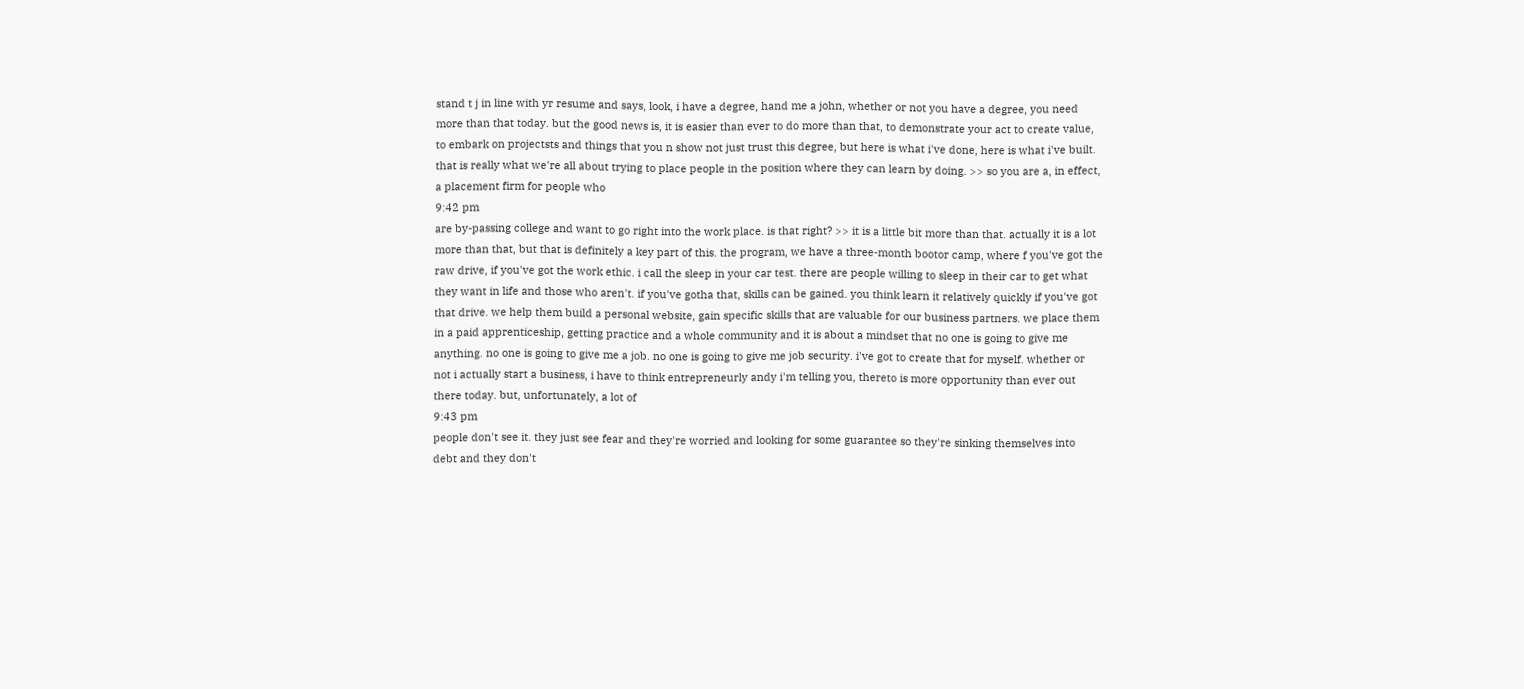stand t j in line with yr resume and says, look, i have a degree, hand me a john, whether or not you have a degree, you need more than that today. but the good news is, it is easier than ever to do more than that, to demonstrate your act to create value, to embark on projectsts and things that you n show not just trust this degree, but here is what i've done, here is what i've built. that is really what we're all about trying to place people in the position where they can learn by doing. >> so you are a, in effect, a placement firm for people who
9:42 pm
are by-passing college and want to go right into the work place. is that right? >> it is a little bit more than that. actually it is a lot more than that, but that is definitely a key part of this. the program, we have a three-month bootor camp, where f you've got the raw drive, if you've got the work ethic. i call the sleep in your car test. there are people willing to sleep in their car to get what they want in life and those who aren't. if you've gotha that, skills can be gained. you think learn it relatively quickly if you've got that drive. we help them build a personal website, gain specific skills that are valuable for our business partners. we place them in a paid apprenticeship, getting practice and a whole community and it is about a mindset that no one is going to give me anything. no one is going to give me a job. no one is going to give me job security. i've got to create that for myself. whether or not i actually start a business, i have to think entrepreneurly andy i'm telling you, thereto is more opportunity than ever out there today. but, unfortunately, a lot of
9:43 pm
people don't see it. they just see fear and they're worried and looking for some guarantee so they're sinking themselves into debt and they don't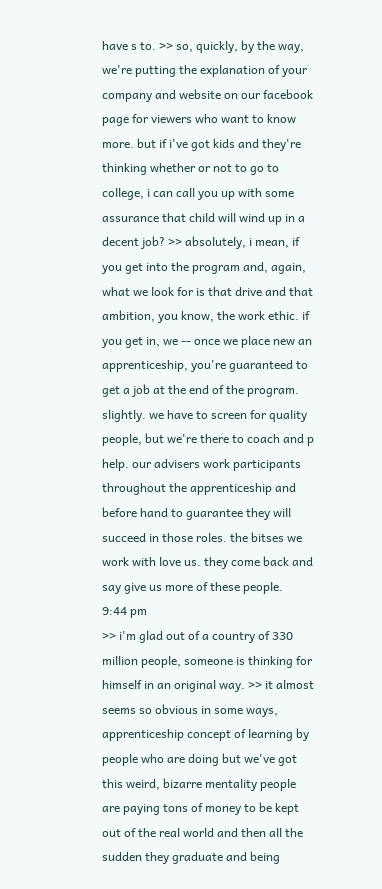have s to. >> so, quickly, by the way, we're putting the explanation of your company and website on our facebook page for viewers who want to know more. but if i've got kids and they're thinking whether or not to go to college, i can call you up with some assurance that child will wind up in a decent job? >> absolutely, i mean, if you get into the program and, again, what we look for is that drive and that ambition, you know, the work ethic. if you get in, we -- once we place new an apprenticeship, you're guaranteed to get a job at the end of the program. slightly. we have to screen for quality people, but we're there to coach and p help. our advisers work participants throughout the apprenticeship and before hand to guarantee they will succeed in those roles. the bitses we work with love us. they come back and say give us more of these people.
9:44 pm
>> i'm glad out of a country of 330 million people, someone is thinking for himself in an original way. >> it almost seems so obvious in some ways, apprenticeship concept of learning by people who are doing but we've got this weird, bizarre mentality people are paying tons of money to be kept out of the real world and then all the sudden they graduate and being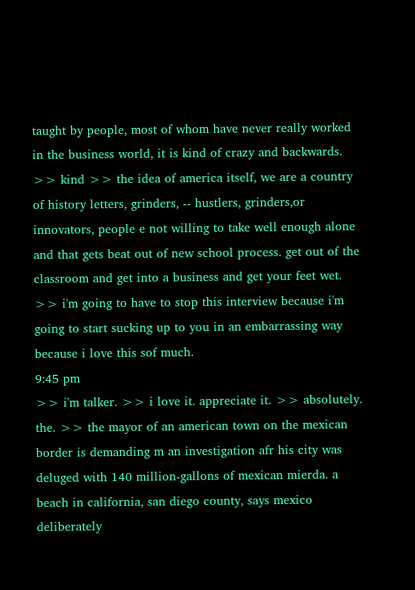taught by people, most of whom have never really worked in the business world, it is kind of crazy and backwards. >> kind >> the idea of america itself, we are a country of history letters, grinders, -- hustlers, grinders,or innovators, people e not willing to take well enough alone and that gets beat out of new school process. get out of the classroom and get into a business and get your feet wet. >> i'm going to have to stop this interview because i'm going to start sucking up to you in an embarrassing way because i love this sof much.
9:45 pm
>> i'm talker. >> i love it. appreciate it. >> absolutely. the. >> the mayor of an american town on the mexican border is demanding m an investigation afr his city was deluged with 140 million-gallons of mexican mierda. a beach in california, san diego county, says mexico deliberately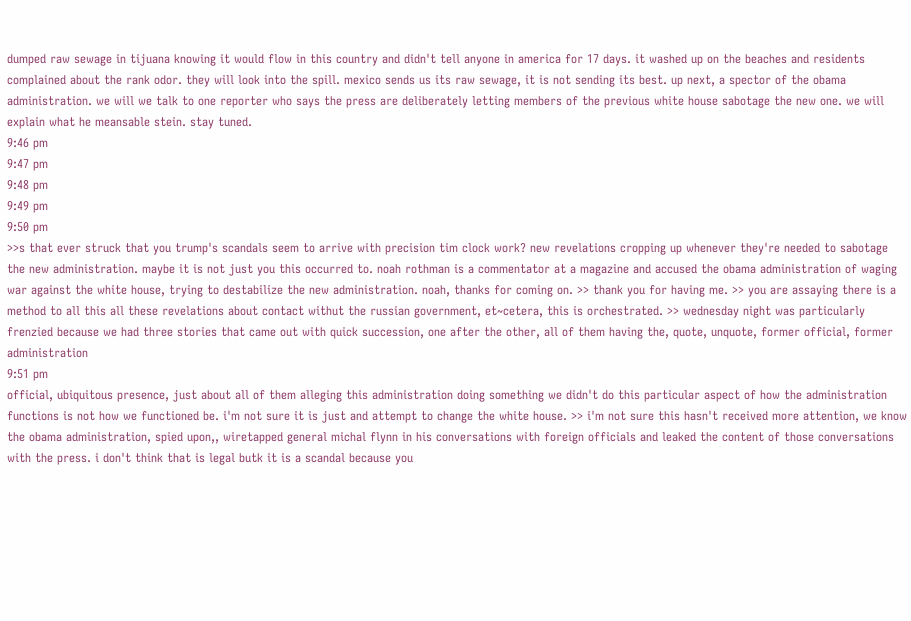dumped raw sewage in tijuana knowing it would flow in this country and didn't tell anyone in america for 17 days. it washed up on the beaches and residents complained about the rank odor. they will look into the spill. mexico sends us its raw sewage, it is not sending its best. up next, a spector of the obama administration. we will we talk to one reporter who says the press are deliberately letting members of the previous white house sabotage the new one. we will explain what he meansable stein. stay tuned.
9:46 pm
9:47 pm
9:48 pm
9:49 pm
9:50 pm
>>s that ever struck that you trump's scandals seem to arrive with precision tim clock work? new revelations cropping up whenever they're needed to sabotage the new administration. maybe it is not just you this occurred to. noah rothman is a commentator at a magazine and accused the obama administration of waging war against the white house, trying to destabilize the new administration. noah, thanks for coming on. >> thank you for having me. >> you are assaying there is a method to all this all these revelations about contact withut the russian government, et~cetera, this is orchestrated. >> wednesday night was particularly frenzied because we had three stories that came out with quick succession, one after the other, all of them having the, quote, unquote, former official, former administration
9:51 pm
official, ubiquitous presence, just about all of them alleging this administration doing something we didn't do this particular aspect of how the administration functions is not how we functioned be. i'm not sure it is just and attempt to change the white house. >> i'm not sure this hasn't received more attention, we know the obama administration, spied upon,, wiretapped general michal flynn in his conversations with foreign officials and leaked the content of those conversations with the press. i don't think that is legal butk it is a scandal because you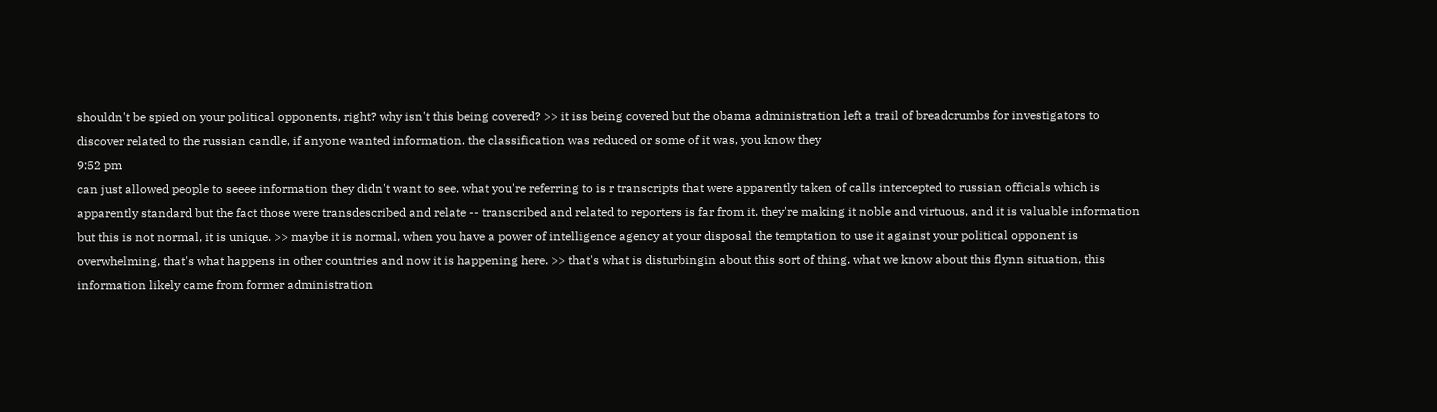shouldn't be spied on your political opponents, right? why isn't this being covered? >> it iss being covered but the obama administration left a trail of breadcrumbs for investigators to discover related to the russian candle, if anyone wanted information. the classification was reduced or some of it was, you know they
9:52 pm
can just allowed people to seeee information they didn't want to see. what you're referring to is r transcripts that were apparently taken of calls intercepted to russian officials which is apparently standard but the fact those were transdescribed and relate -- transcribed and related to reporters is far from it. they're making it noble and virtuous, and it is valuable information but this is not normal, it is unique. >> maybe it is normal, when you have a power of intelligence agency at your disposal the temptation to use it against your political opponent is overwhelming, that's what happens in other countries and now it is happening here. >> that's what is disturbingin about this sort of thing. what we know about this flynn situation, this information likely came from former administration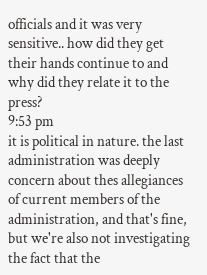officials and it was very sensitive.. how did they get their hands continue to and why did they relate it to the press?
9:53 pm
it is political in nature. the last administration was deeply concern about thes allegiances of current members of the administration, and that's fine, but we're also not investigating the fact that the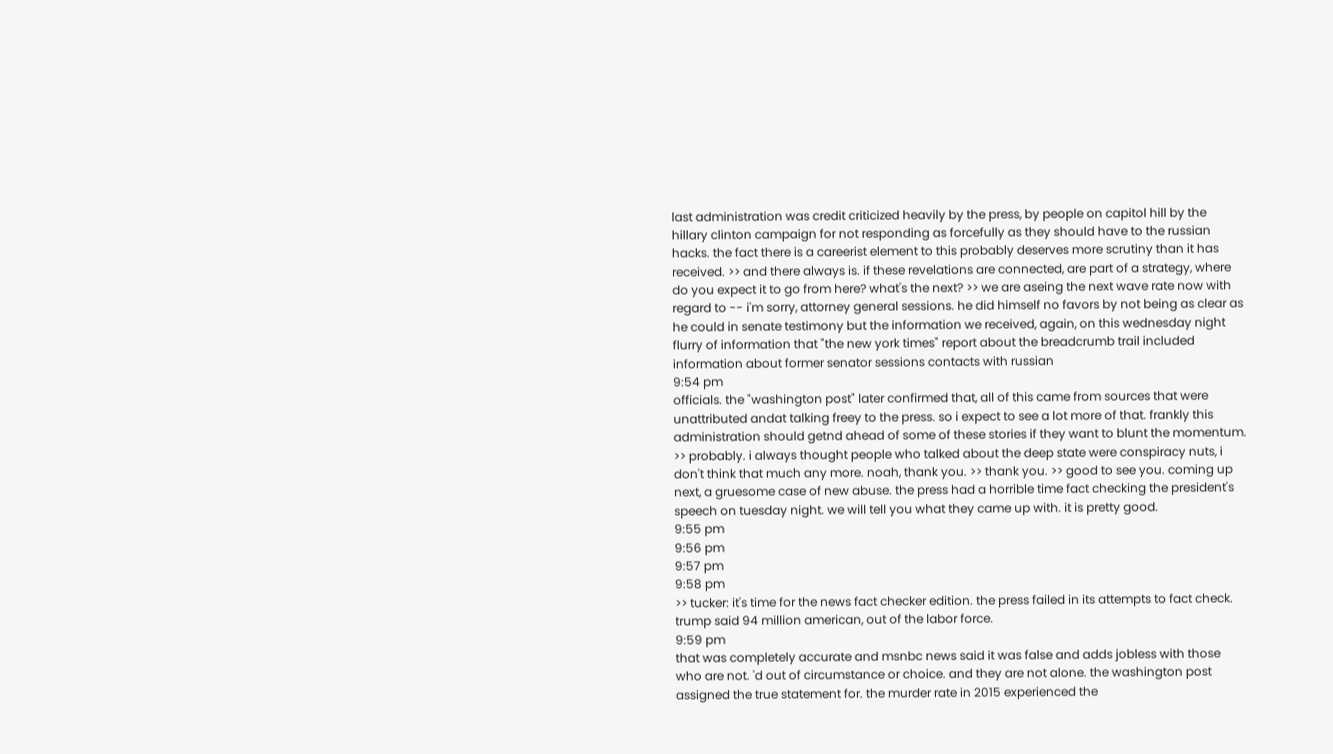last administration was credit criticized heavily by the press, by people on capitol hill by the hillary clinton campaign for not responding as forcefully as they should have to the russian hacks. the fact there is a careerist element to this probably deserves more scrutiny than it has received. >> and there always is. if these revelations are connected, are part of a strategy, where do you expect it to go from here? what's the next? >> we are aseing the next wave rate now with regard to -- i'm sorry, attorney general sessions. he did himself no favors by not being as clear as he could in senate testimony but the information we received, again, on this wednesday night flurry of information that "the new york times" report about the breadcrumb trail included information about former senator sessions contacts with russian
9:54 pm
officials. the "washington post" later confirmed that, all of this came from sources that were unattributed andat talking freey to the press. so i expect to see a lot more of that. frankly this administration should getnd ahead of some of these stories if they want to blunt the momentum. >> probably. i always thought people who talked about the deep state were conspiracy nuts, i don't think that much any more. noah, thank you. >> thank you. >> good to see you. coming up next, a gruesome case of new abuse. the press had a horrible time fact checking the president's speech on tuesday night. we will tell you what they came up with. it is pretty good.
9:55 pm
9:56 pm
9:57 pm
9:58 pm
>> tucker: it's time for the news fact checker edition. the press failed in its attempts to fact check. trump said 94 million american, out of the labor force.
9:59 pm
that was completely accurate and msnbc news said it was false and adds jobless with those who are not. 'd out of circumstance or choice. and they are not alone. the washington post assigned the true statement for. the murder rate in 2015 experienced the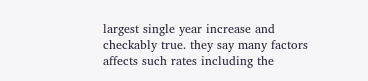largest single year increase and checkably true. they say many factors affects such rates including the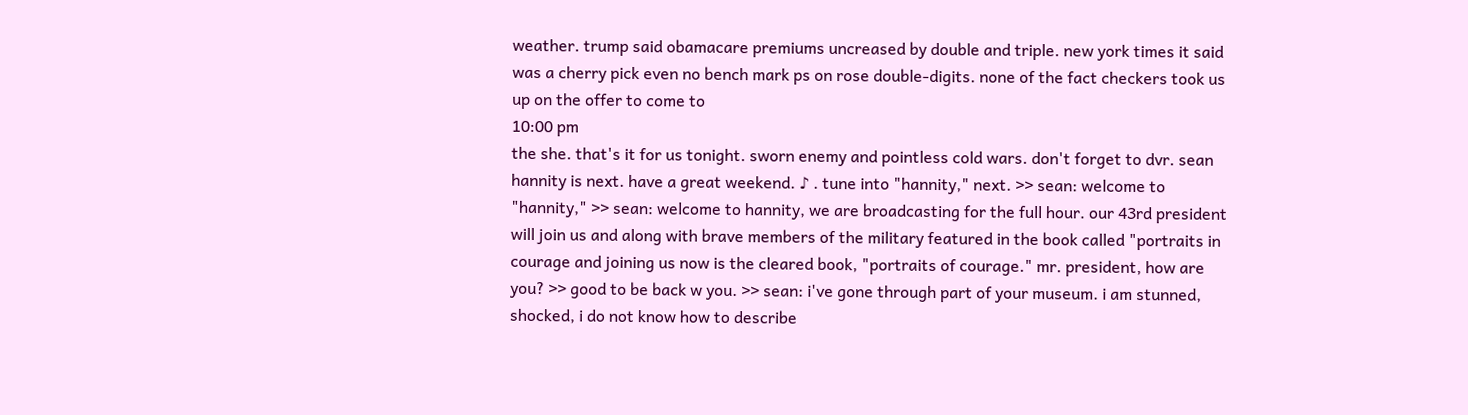weather. trump said obamacare premiums uncreased by double and triple. new york times it said was a cherry pick even no bench mark ps on rose double-digits. none of the fact checkers took us up on the offer to come to
10:00 pm
the she. that's it for us tonight. sworn enemy and pointless cold wars. don't forget to dvr. sean hannity is next. have a great weekend. ♪ . tune into "hannity," next. >> sean: welcome to "hannity," >> sean: welcome to hannity, we are broadcasting for the full hour. our 43rd president will join us and along with brave members of the military featured in the book called "portraits in courage and joining us now is the cleared book, "portraits of courage." mr. president, how are you? >> good to be back w you. >> sean: i've gone through part of your museum. i am stunned, shocked, i do not know how to describe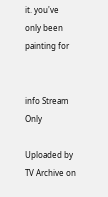it. you've only been painting for


info Stream Only

Uploaded by TV Archive on